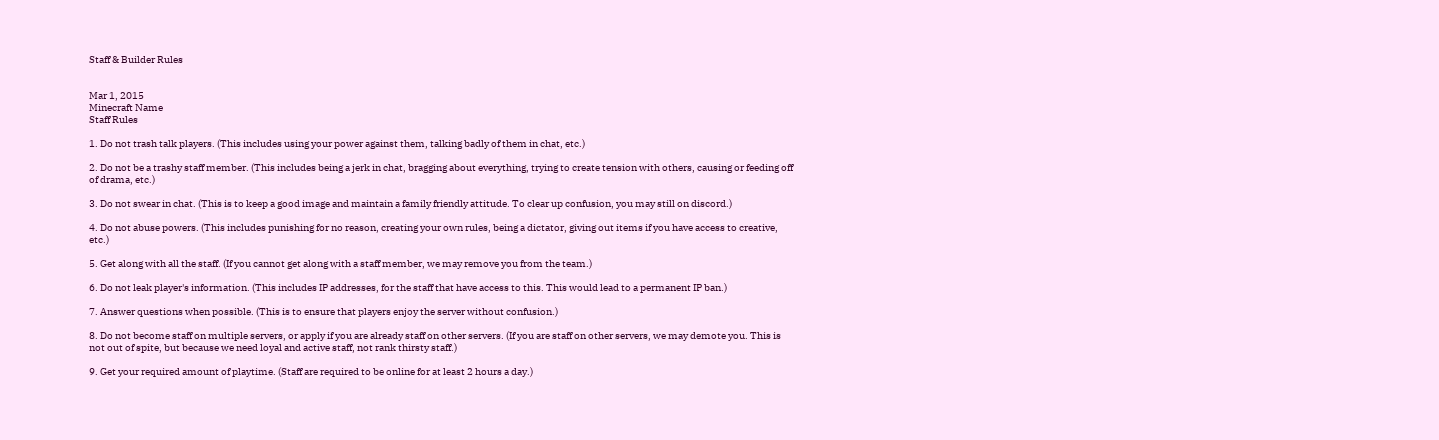Staff & Builder Rules


Mar 1, 2015
Minecraft Name
Staff Rules

1. Do not trash talk players. (This includes using your power against them, talking badly of them in chat, etc.)

2. Do not be a trashy staff member. (This includes being a jerk in chat, bragging about everything, trying to create tension with others, causing or feeding off of drama, etc.)

3. Do not swear in chat. (This is to keep a good image and maintain a family friendly attitude. To clear up confusion, you may still on discord.)

4. Do not abuse powers. (This includes punishing for no reason, creating your own rules, being a dictator, giving out items if you have access to creative, etc.)

5. Get along with all the staff. (If you cannot get along with a staff member, we may remove you from the team.)

6. Do not leak player's information. (This includes IP addresses, for the staff that have access to this. This would lead to a permanent IP ban.)

7. Answer questions when possible. (This is to ensure that players enjoy the server without confusion.)

8. Do not become staff on multiple servers, or apply if you are already staff on other servers. (If you are staff on other servers, we may demote you. This is not out of spite, but because we need loyal and active staff, not rank thirsty staff.)

9. Get your required amount of playtime. (Staff are required to be online for at least 2 hours a day.)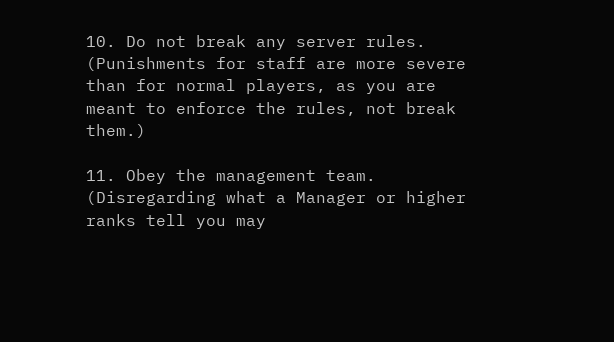10. Do not break any server rules. (Punishments for staff are more severe than for normal players, as you are meant to enforce the rules, not break them.)

11. Obey the management team. (Disregarding what a Manager or higher ranks tell you may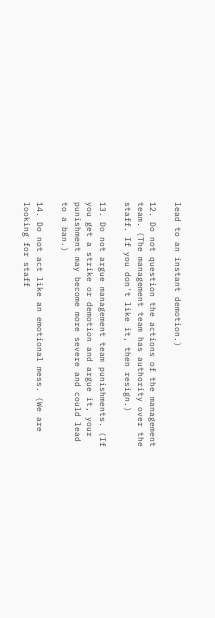lead to an instant demotion.)

12. Do not question the actions of the management team. (The management team has authority over the staff. If you don't like it, then resign.)

13. Do not argue management team punishments. (If you get a strike or demotion and argue it, your punishment may become more severe and could lead to a ban.)

14. Do not act like an emotional mess. (We are looking for staff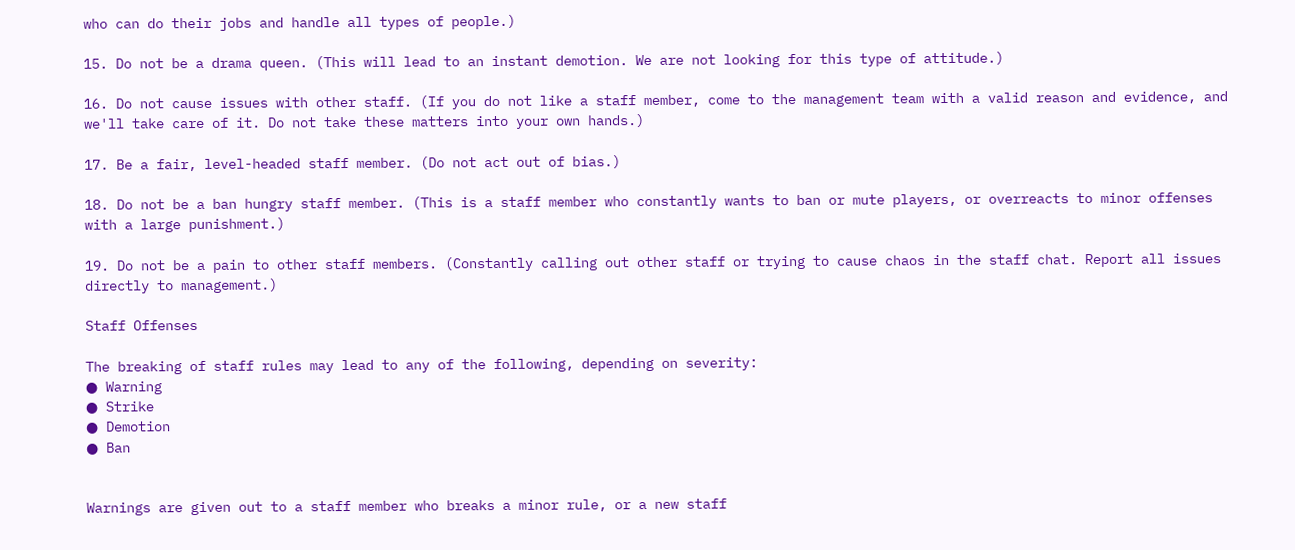who can do their jobs and handle all types of people.)

15. Do not be a drama queen. (This will lead to an instant demotion. We are not looking for this type of attitude.)

16. Do not cause issues with other staff. (If you do not like a staff member, come to the management team with a valid reason and evidence, and we'll take care of it. Do not take these matters into your own hands.)

17. Be a fair, level-headed staff member. (Do not act out of bias.)

18. Do not be a ban hungry staff member. (This is a staff member who constantly wants to ban or mute players, or overreacts to minor offenses with a large punishment.)

19. Do not be a pain to other staff members. (Constantly calling out other staff or trying to cause chaos in the staff chat. Report all issues directly to management.)

Staff Offenses

The breaking of staff rules may lead to any of the following, depending on severity:
● Warning
● Strike
● Demotion
● Ban


Warnings are given out to a staff member who breaks a minor rule, or a new staff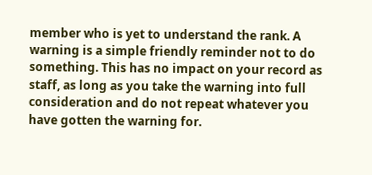member who is yet to understand the rank. A warning is a simple friendly reminder not to do something. This has no impact on your record as staff, as long as you take the warning into full consideration and do not repeat whatever you have gotten the warning for.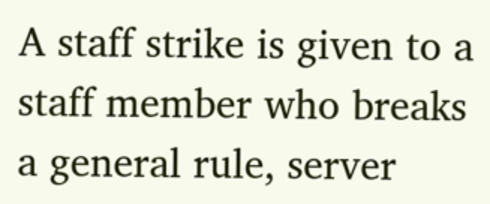A staff strike is given to a staff member who breaks a general rule, server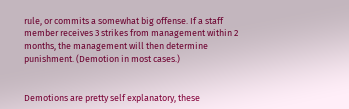rule, or commits a somewhat big offense. If a staff member receives 3 strikes from management within 2 months, the management will then determine punishment. (Demotion in most cases.)


Demotions are pretty self explanatory, these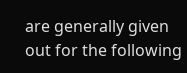are generally given out for the following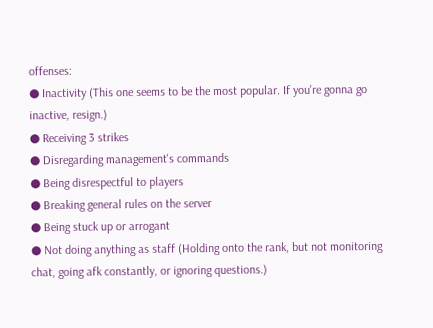offenses:
● Inactivity (This one seems to be the most popular. If you're gonna go inactive, resign.)
● Receiving 3 strikes
● Disregarding management's commands
● Being disrespectful to players
● Breaking general rules on the server
● Being stuck up or arrogant
● Not doing anything as staff (Holding onto the rank, but not monitoring chat, going afk constantly, or ignoring questions.)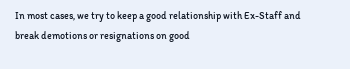In most cases, we try to keep a good relationship with Ex-Staff and break demotions or resignations on good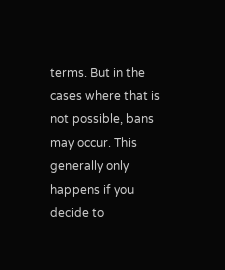terms. But in the cases where that is not possible, bans may occur. This generally only happens if you decide to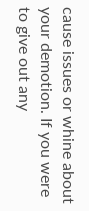cause issues or whine about your demotion. If you were to give out any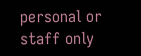personal or staff only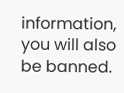information, you will also be banned.